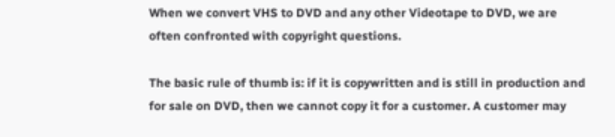When we convert VHS to DVD and any other Videotape to DVD, we are often confronted with copyright questions.

The basic rule of thumb is: if it is copywritten and is still in production and for sale on DVD, then we cannot copy it for a customer. A customer may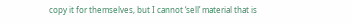copy it for themselves, but I cannot ‘sell’ material that is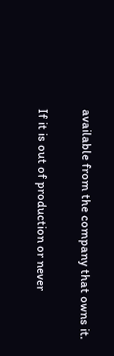available from the company that owns it.

If it is out of production or never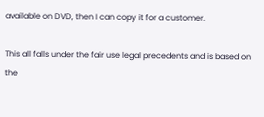available on DVD, then I can copy it for a customer.

This all falls under the fair use legal precedents and is based on the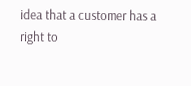idea that a customer has a right to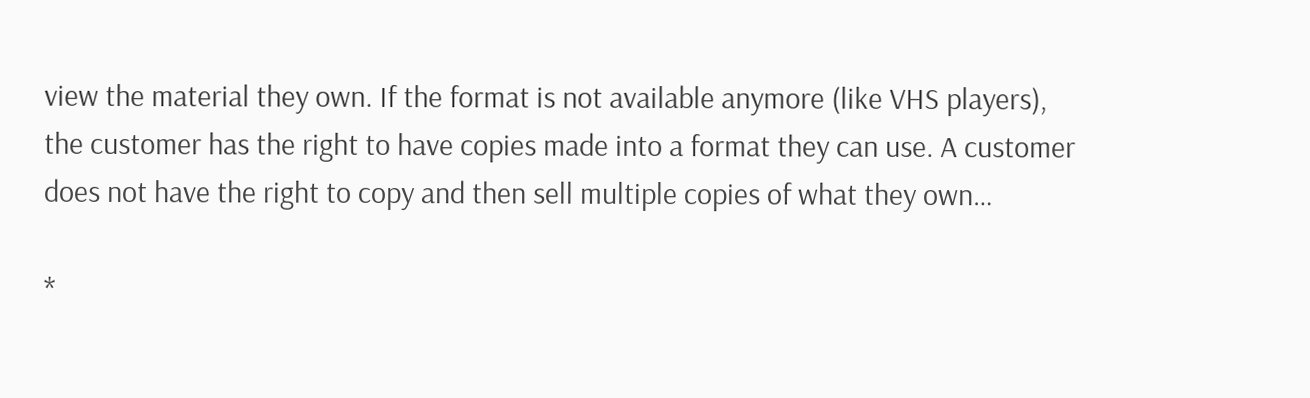view the material they own. If the format is not available anymore (like VHS players), the customer has the right to have copies made into a format they can use. A customer does not have the right to copy and then sell multiple copies of what they own…

*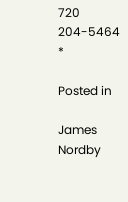720 204-5464 *

Posted in

James Nordby